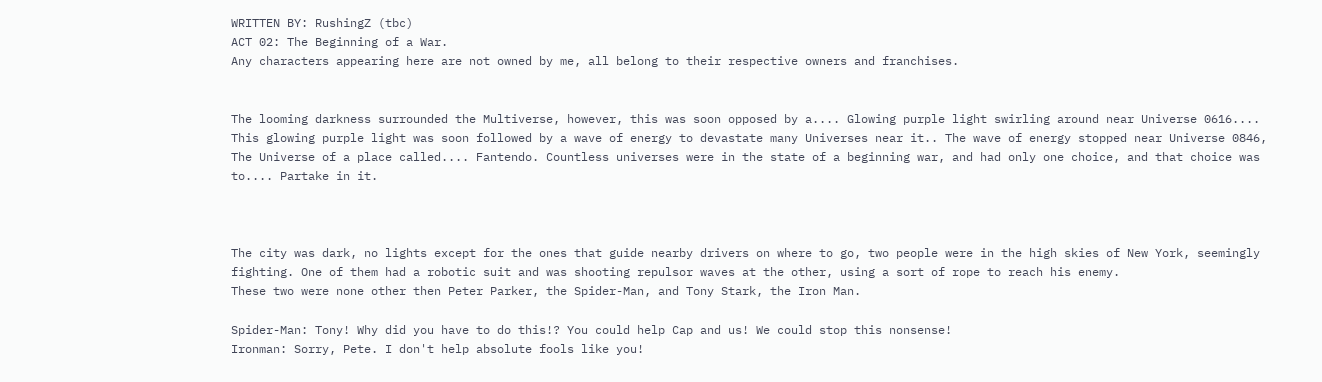WRITTEN BY: RushingZ (tbc)
ACT 02: The Beginning of a War.
Any characters appearing here are not owned by me, all belong to their respective owners and franchises.


The looming darkness surrounded the Multiverse, however, this was soon opposed by a.... Glowing purple light swirling around near Universe 0616.... This glowing purple light was soon followed by a wave of energy to devastate many Universes near it.. The wave of energy stopped near Universe 0846, The Universe of a place called.... Fantendo. Countless universes were in the state of a beginning war, and had only one choice, and that choice was to.... Partake in it.



The city was dark, no lights except for the ones that guide nearby drivers on where to go, two people were in the high skies of New York, seemingly fighting. One of them had a robotic suit and was shooting repulsor waves at the other, using a sort of rope to reach his enemy.
These two were none other then Peter Parker, the Spider-Man, and Tony Stark, the Iron Man.

Spider-Man: Tony! Why did you have to do this!? You could help Cap and us! We could stop this nonsense!
Ironman: Sorry, Pete. I don't help absolute fools like you!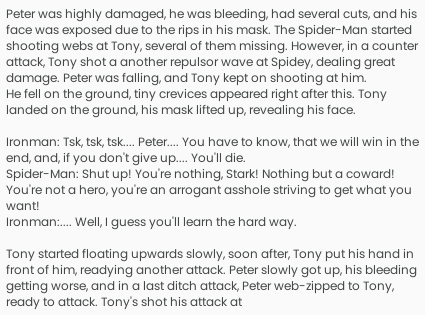Peter was highly damaged, he was bleeding, had several cuts, and his face was exposed due to the rips in his mask. The Spider-Man started shooting webs at Tony, several of them missing. However, in a counter attack, Tony shot a another repulsor wave at Spidey, dealing great damage. Peter was falling, and Tony kept on shooting at him.
He fell on the ground, tiny crevices appeared right after this. Tony landed on the ground, his mask lifted up, revealing his face.

Ironman: Tsk, tsk, tsk.... Peter.... You have to know, that we will win in the end, and, if you don't give up.... You'll die.
Spider-Man: Shut up! You're nothing, Stark! Nothing but a coward! You're not a hero, you're an arrogant asshole striving to get what you want!
Ironman:.... Well, I guess you'll learn the hard way.

Tony started floating upwards slowly, soon after, Tony put his hand in front of him, readying another attack. Peter slowly got up, his bleeding getting worse, and in a last ditch attack, Peter web-zipped to Tony, ready to attack. Tony's shot his attack at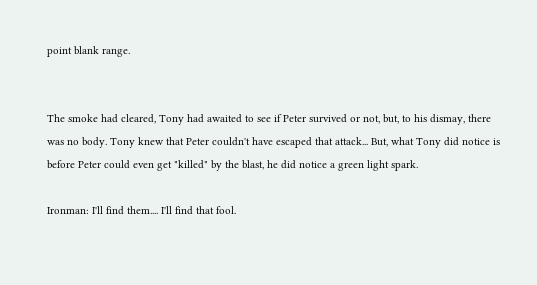point blank range.


The smoke had cleared, Tony had awaited to see if Peter survived or not, but, to his dismay, there was no body. Tony knew that Peter couldn't have escaped that attack... But, what Tony did notice is before Peter could even get "killed" by the blast, he did notice a green light spark.

Ironman: I'll find them.... I'll find that fool.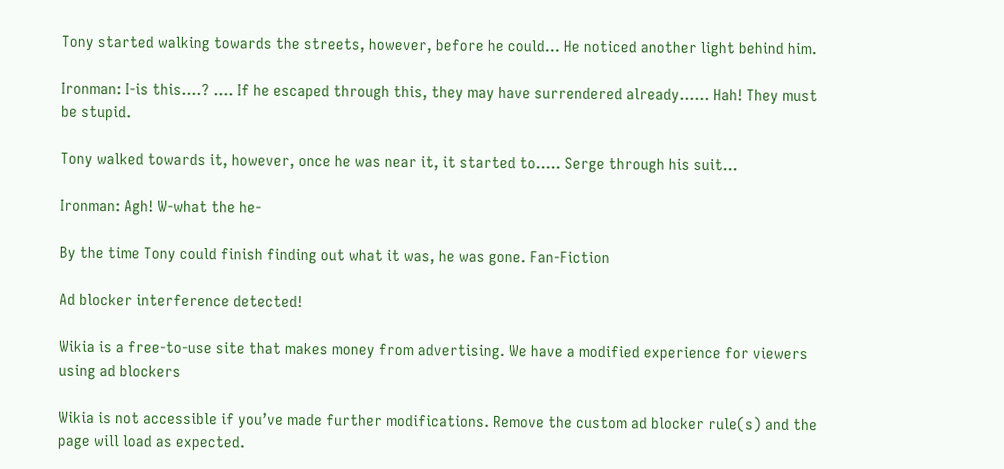Tony started walking towards the streets, however, before he could... He noticed another light behind him.

Ironman: I-is this....? .... If he escaped through this, they may have surrendered already...... Hah! They must be stupid.

Tony walked towards it, however, once he was near it, it started to..... Serge through his suit...

Ironman: Agh! W-what the he-

By the time Tony could finish finding out what it was, he was gone. Fan-Fiction

Ad blocker interference detected!

Wikia is a free-to-use site that makes money from advertising. We have a modified experience for viewers using ad blockers

Wikia is not accessible if you’ve made further modifications. Remove the custom ad blocker rule(s) and the page will load as expected.